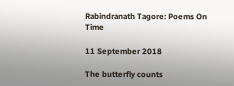Rabindranath Tagore: Poems On Time

11 September 2018

The butterfly counts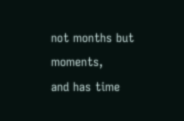not months but moments,
and has time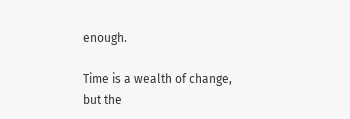enough.

Time is a wealth of change,
but the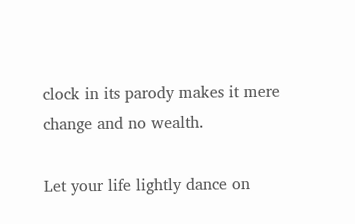clock in its parody makes it mere change and no wealth.

Let your life lightly dance on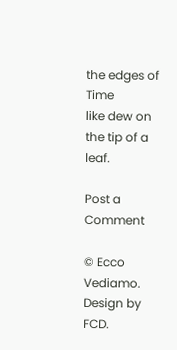the edges of Time
like dew on the tip of a leaf.

Post a Comment

© Ecco Vediamo. Design by FCD.